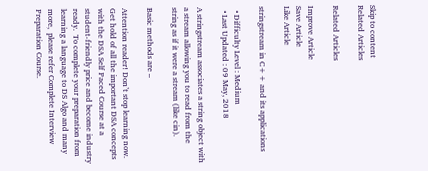Skip to content
Related Articles

Related Articles

Improve Article
Save Article
Like Article

stringstream in C++ and its applications

  • Difficulty Level : Medium
  • Last Updated : 09 May, 2018

A stringstream associates a string object with a stream allowing you to read from the string as if it were a stream (like cin).

Basic methods are –

Attention reader! Don’t stop learning now. Get hold of all the important DSA concepts with the DSA Self Paced Course at a student-friendly price and become industry ready.  To complete your preparation from learning a language to DS Algo and many more,  please refer Complete Interview Preparation Course.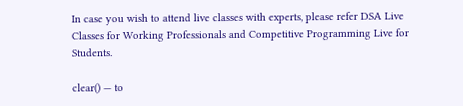In case you wish to attend live classes with experts, please refer DSA Live Classes for Working Professionals and Competitive Programming Live for Students.

clear() — to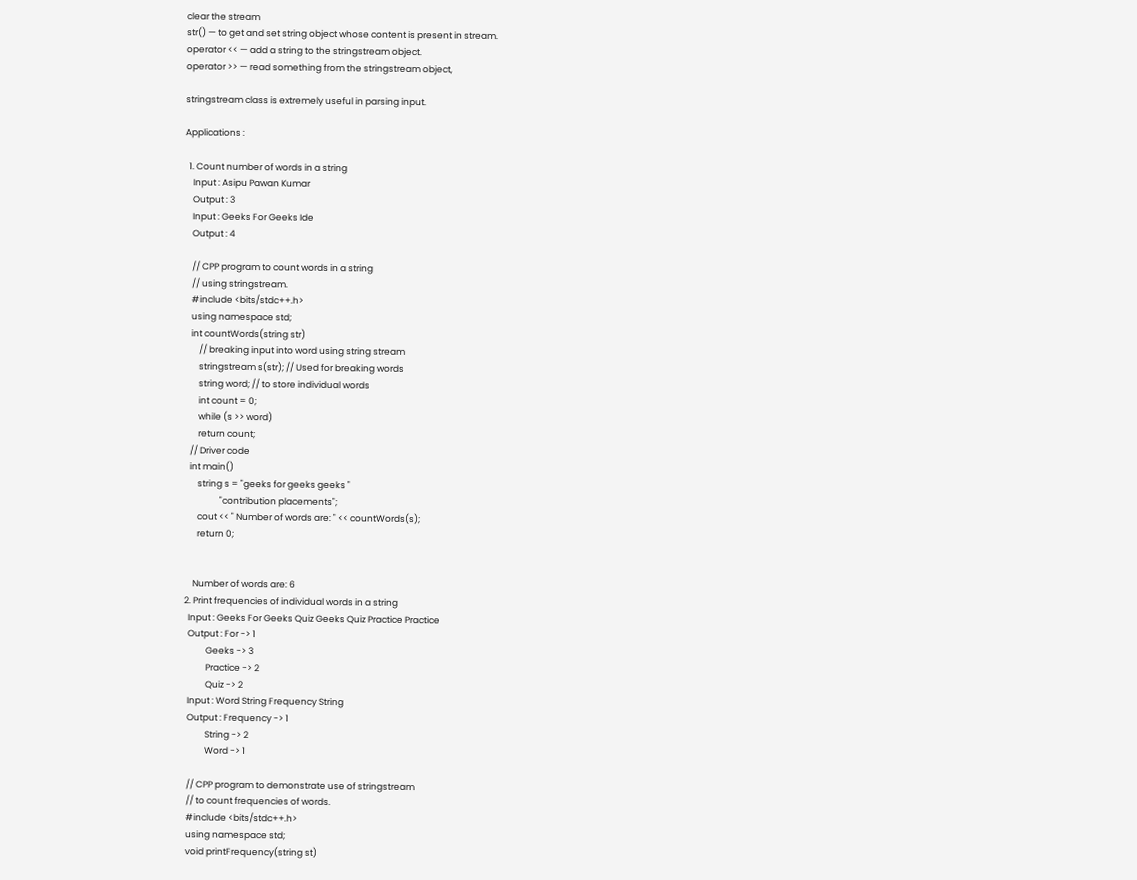clear the stream
str() — to get and set string object whose content is present in stream.
operator << — add a string to the stringstream object.
operator >> — read something from the stringstream object,

stringstream class is extremely useful in parsing input.

Applications :

  1. Count number of words in a string
    Input : Asipu Pawan Kumar
    Output : 3
    Input : Geeks For Geeks Ide
    Output : 4

    // CPP program to count words in a string
    // using stringstream.
    #include <bits/stdc++.h>
    using namespace std;
    int countWords(string str)
        // breaking input into word using string stream
        stringstream s(str); // Used for breaking words
        string word; // to store individual words
        int count = 0;
        while (s >> word)
        return count;
    // Driver code
    int main()
        string s = "geeks for geeks geeks "
                   "contribution placements";
        cout << " Number of words are: " << countWords(s);
        return 0;


      Number of words are: 6
  2. Print frequencies of individual words in a string
    Input : Geeks For Geeks Quiz Geeks Quiz Practice Practice
    Output : For -> 1
             Geeks -> 3
             Practice -> 2
             Quiz -> 2
    Input : Word String Frequency String
    Output : Frequency -> 1
             String -> 2
             Word -> 1

    // CPP program to demonstrate use of stringstream
    // to count frequencies of words.
    #include <bits/stdc++.h>
    using namespace std;
    void printFrequency(string st)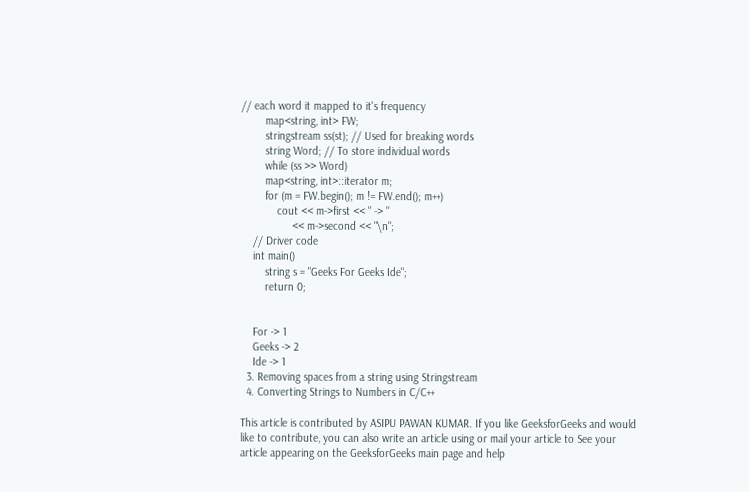// each word it mapped to it's frequency
        map<string, int> FW;
        stringstream ss(st); // Used for breaking words
        string Word; // To store individual words
        while (ss >> Word)
        map<string, int>::iterator m;
        for (m = FW.begin(); m != FW.end(); m++)
            cout << m->first << " -> "
                 << m->second << "\n";
    // Driver code
    int main()
        string s = "Geeks For Geeks Ide";
        return 0;


    For -> 1
    Geeks -> 2
    Ide -> 1
  3. Removing spaces from a string using Stringstream
  4. Converting Strings to Numbers in C/C++

This article is contributed by ASIPU PAWAN KUMAR. If you like GeeksforGeeks and would like to contribute, you can also write an article using or mail your article to See your article appearing on the GeeksforGeeks main page and help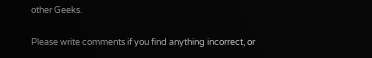other Geeks.

Please write comments if you find anything incorrect, or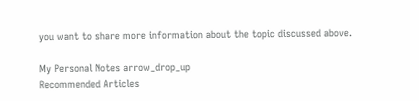you want to share more information about the topic discussed above.

My Personal Notes arrow_drop_up
Recommended Articles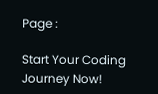Page :

Start Your Coding Journey Now!